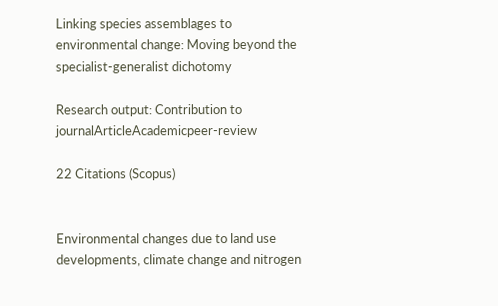Linking species assemblages to environmental change: Moving beyond the specialist-generalist dichotomy

Research output: Contribution to journalArticleAcademicpeer-review

22 Citations (Scopus)


Environmental changes due to land use developments, climate change and nitrogen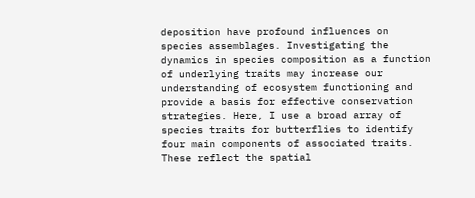deposition have profound influences on species assemblages. Investigating the dynamics in species composition as a function of underlying traits may increase our understanding of ecosystem functioning and provide a basis for effective conservation strategies. Here, I use a broad array of species traits for butterflies to identify four main components of associated traits. These reflect the spatial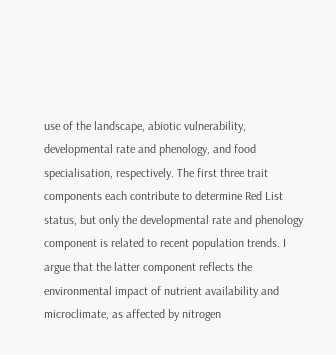use of the landscape, abiotic vulnerability, developmental rate and phenology, and food specialisation, respectively. The first three trait components each contribute to determine Red List status, but only the developmental rate and phenology component is related to recent population trends. I argue that the latter component reflects the environmental impact of nutrient availability and microclimate, as affected by nitrogen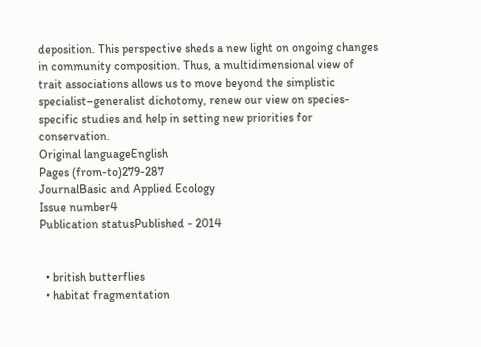deposition. This perspective sheds a new light on ongoing changes in community composition. Thus, a multidimensional view of trait associations allows us to move beyond the simplistic specialist–generalist dichotomy, renew our view on species-specific studies and help in setting new priorities for conservation.
Original languageEnglish
Pages (from-to)279-287
JournalBasic and Applied Ecology
Issue number4
Publication statusPublished - 2014


  • british butterflies
  • habitat fragmentation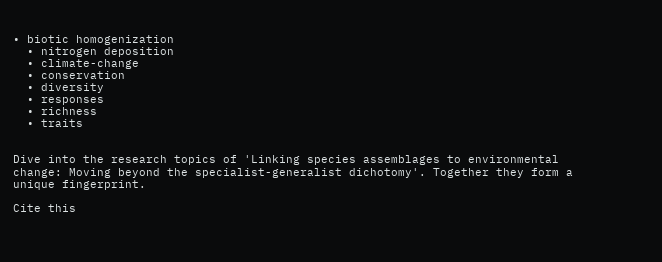• biotic homogenization
  • nitrogen deposition
  • climate-change
  • conservation
  • diversity
  • responses
  • richness
  • traits


Dive into the research topics of 'Linking species assemblages to environmental change: Moving beyond the specialist-generalist dichotomy'. Together they form a unique fingerprint.

Cite this